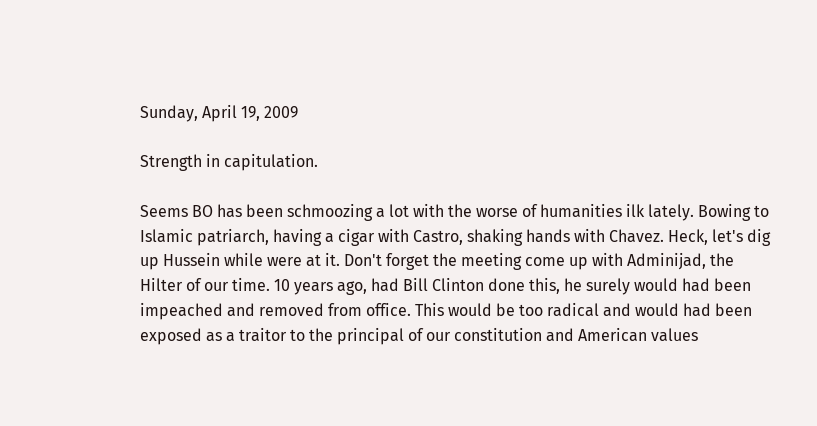Sunday, April 19, 2009

Strength in capitulation.

Seems BO has been schmoozing a lot with the worse of humanities ilk lately. Bowing to Islamic patriarch, having a cigar with Castro, shaking hands with Chavez. Heck, let's dig up Hussein while were at it. Don't forget the meeting come up with Adminijad, the Hilter of our time. 10 years ago, had Bill Clinton done this, he surely would had been impeached and removed from office. This would be too radical and would had been exposed as a traitor to the principal of our constitution and American values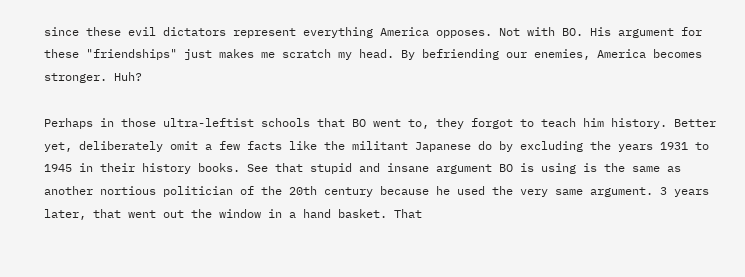since these evil dictators represent everything America opposes. Not with BO. His argument for these "friendships" just makes me scratch my head. By befriending our enemies, America becomes stronger. Huh?

Perhaps in those ultra-leftist schools that BO went to, they forgot to teach him history. Better yet, deliberately omit a few facts like the militant Japanese do by excluding the years 1931 to 1945 in their history books. See that stupid and insane argument BO is using is the same as another nortious politician of the 20th century because he used the very same argument. 3 years later, that went out the window in a hand basket. That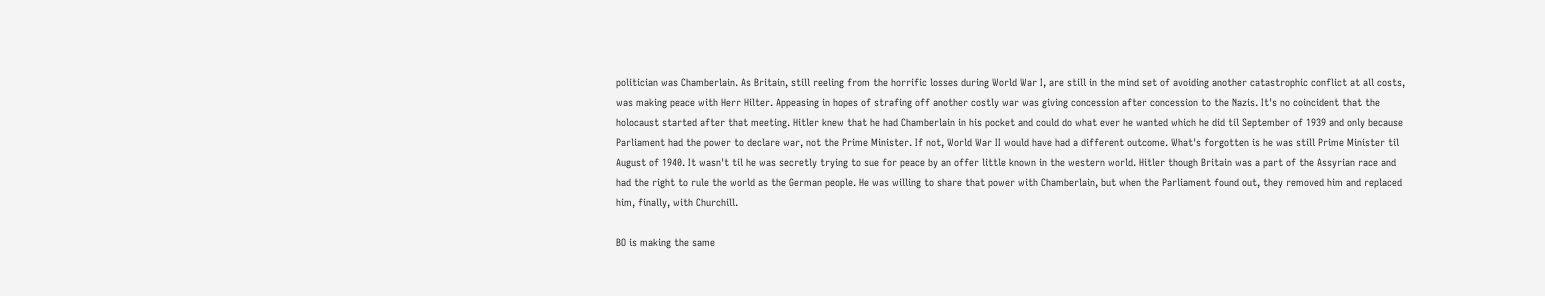politician was Chamberlain. As Britain, still reeling from the horrific losses during World War I, are still in the mind set of avoiding another catastrophic conflict at all costs, was making peace with Herr Hilter. Appeasing in hopes of strafing off another costly war was giving concession after concession to the Nazis. It's no coincident that the holocaust started after that meeting. Hitler knew that he had Chamberlain in his pocket and could do what ever he wanted which he did til September of 1939 and only because Parliament had the power to declare war, not the Prime Minister. If not, World War II would have had a different outcome. What's forgotten is he was still Prime Minister til August of 1940. It wasn't til he was secretly trying to sue for peace by an offer little known in the western world. Hitler though Britain was a part of the Assyrian race and had the right to rule the world as the German people. He was willing to share that power with Chamberlain, but when the Parliament found out, they removed him and replaced him, finally, with Churchill.

BO is making the same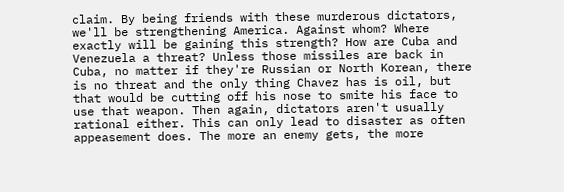claim. By being friends with these murderous dictators, we'll be strengthening America. Against whom? Where exactly will be gaining this strength? How are Cuba and Venezuela a threat? Unless those missiles are back in Cuba, no matter if they're Russian or North Korean, there is no threat and the only thing Chavez has is oil, but that would be cutting off his nose to smite his face to use that weapon. Then again, dictators aren't usually rational either. This can only lead to disaster as often appeasement does. The more an enemy gets, the more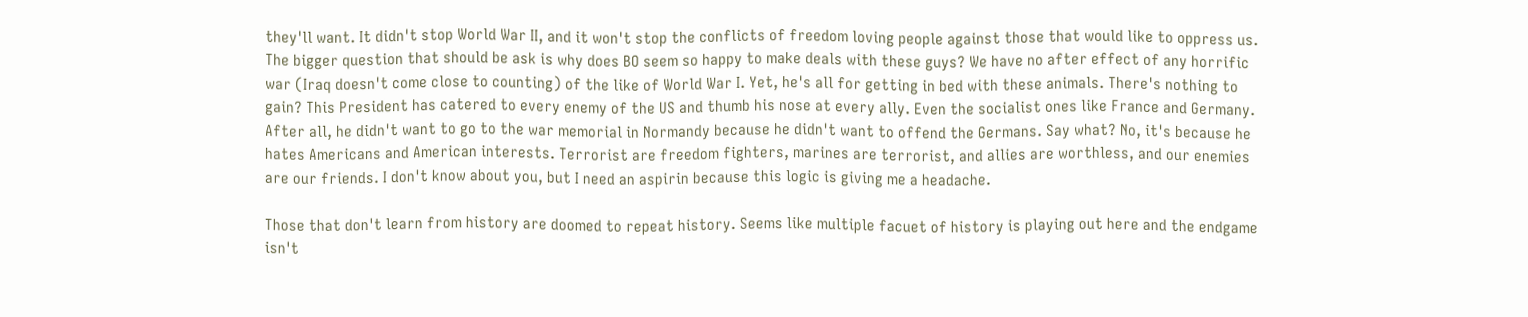they'll want. It didn't stop World War II, and it won't stop the conflicts of freedom loving people against those that would like to oppress us. The bigger question that should be ask is why does BO seem so happy to make deals with these guys? We have no after effect of any horrific war (Iraq doesn't come close to counting) of the like of World War I. Yet, he's all for getting in bed with these animals. There's nothing to gain? This President has catered to every enemy of the US and thumb his nose at every ally. Even the socialist ones like France and Germany. After all, he didn't want to go to the war memorial in Normandy because he didn't want to offend the Germans. Say what? No, it's because he hates Americans and American interests. Terrorist are freedom fighters, marines are terrorist, and allies are worthless, and our enemies are our friends. I don't know about you, but I need an aspirin because this logic is giving me a headache.

Those that don't learn from history are doomed to repeat history. Seems like multiple facuet of history is playing out here and the endgame isn't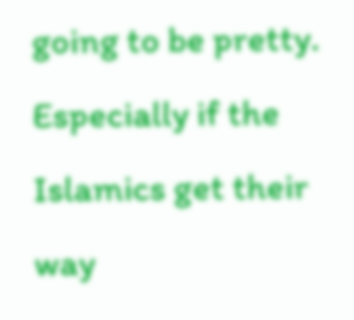going to be pretty. Especially if the Islamics get their way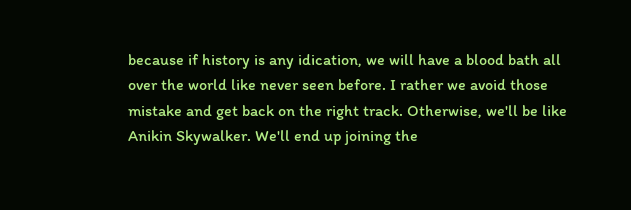because if history is any idication, we will have a blood bath all over the world like never seen before. I rather we avoid those mistake and get back on the right track. Otherwise, we'll be like Anikin Skywalker. We'll end up joining the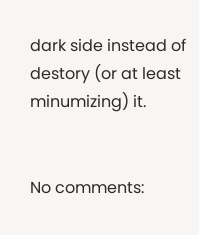dark side instead of destory (or at least minumizing) it.


No comments: